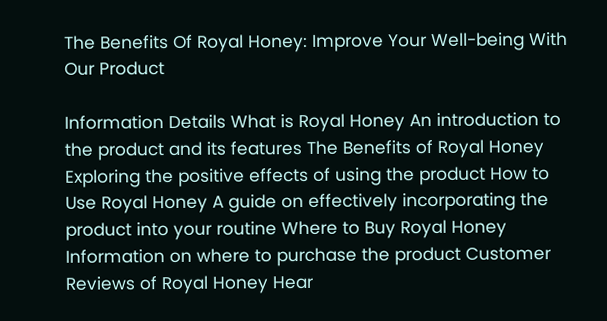The Benefits Of Royal Honey: Improve Your Well-being With Our Product

Information Details What is Royal Honey An introduction to the product and its features The Benefits of Royal Honey Exploring the positive effects of using the product How to Use Royal Honey A guide on effectively incorporating the product into your routine Where to Buy Royal Honey Information on where to purchase the product Customer Reviews of Royal Honey Hear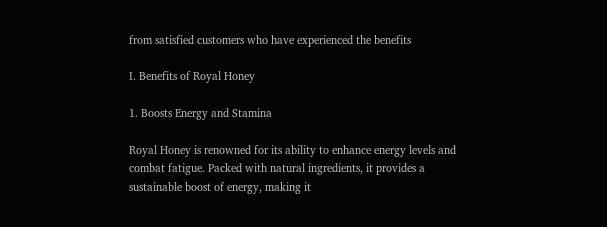from satisfied customers who have experienced the benefits

I. Benefits of Royal Honey

1. Boosts Energy and Stamina

Royal Honey is renowned for its ability to enhance energy levels and combat fatigue. Packed with natural ingredients, it provides a sustainable boost of energy, making it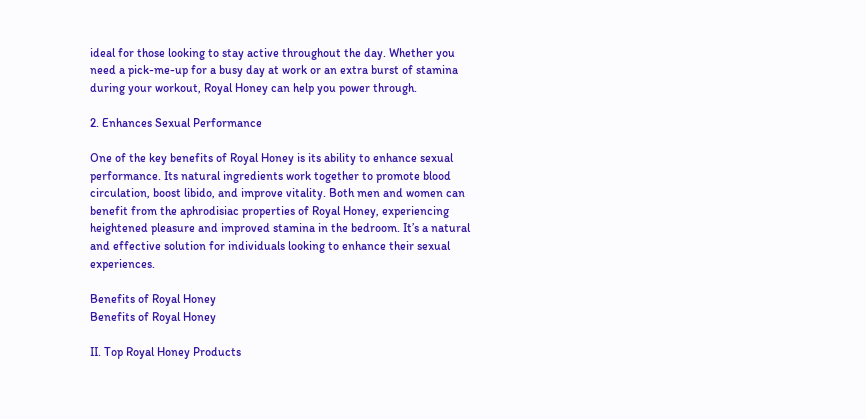ideal for those looking to stay active throughout the day. Whether you need a pick-me-up for a busy day at work or an extra burst of stamina during your workout, Royal Honey can help you power through.

2. Enhances Sexual Performance

One of the key benefits of Royal Honey is its ability to enhance sexual performance. Its natural ingredients work together to promote blood circulation, boost libido, and improve vitality. Both men and women can benefit from the aphrodisiac properties of Royal Honey, experiencing heightened pleasure and improved stamina in the bedroom. It’s a natural and effective solution for individuals looking to enhance their sexual experiences.

Benefits of Royal Honey
Benefits of Royal Honey

II. Top Royal Honey Products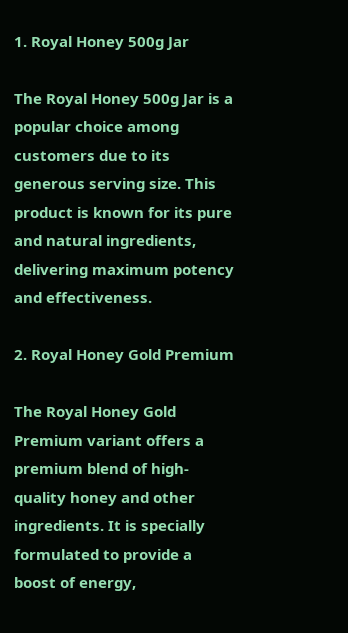1. Royal Honey 500g Jar

The Royal Honey 500g Jar is a popular choice among customers due to its generous serving size. This product is known for its pure and natural ingredients, delivering maximum potency and effectiveness.

2. Royal Honey Gold Premium

The Royal Honey Gold Premium variant offers a premium blend of high-quality honey and other ingredients. It is specially formulated to provide a boost of energy,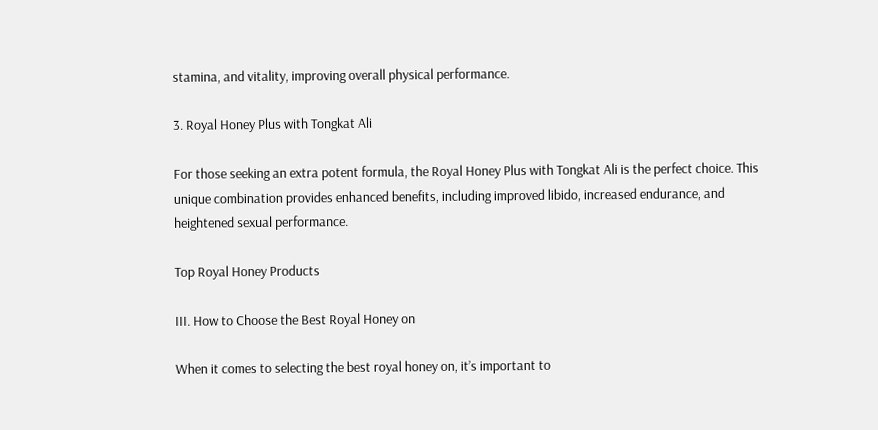stamina, and vitality, improving overall physical performance.

3. Royal Honey Plus with Tongkat Ali

For those seeking an extra potent formula, the Royal Honey Plus with Tongkat Ali is the perfect choice. This unique combination provides enhanced benefits, including improved libido, increased endurance, and heightened sexual performance.

Top Royal Honey Products

III. How to Choose the Best Royal Honey on

When it comes to selecting the best royal honey on, it’s important to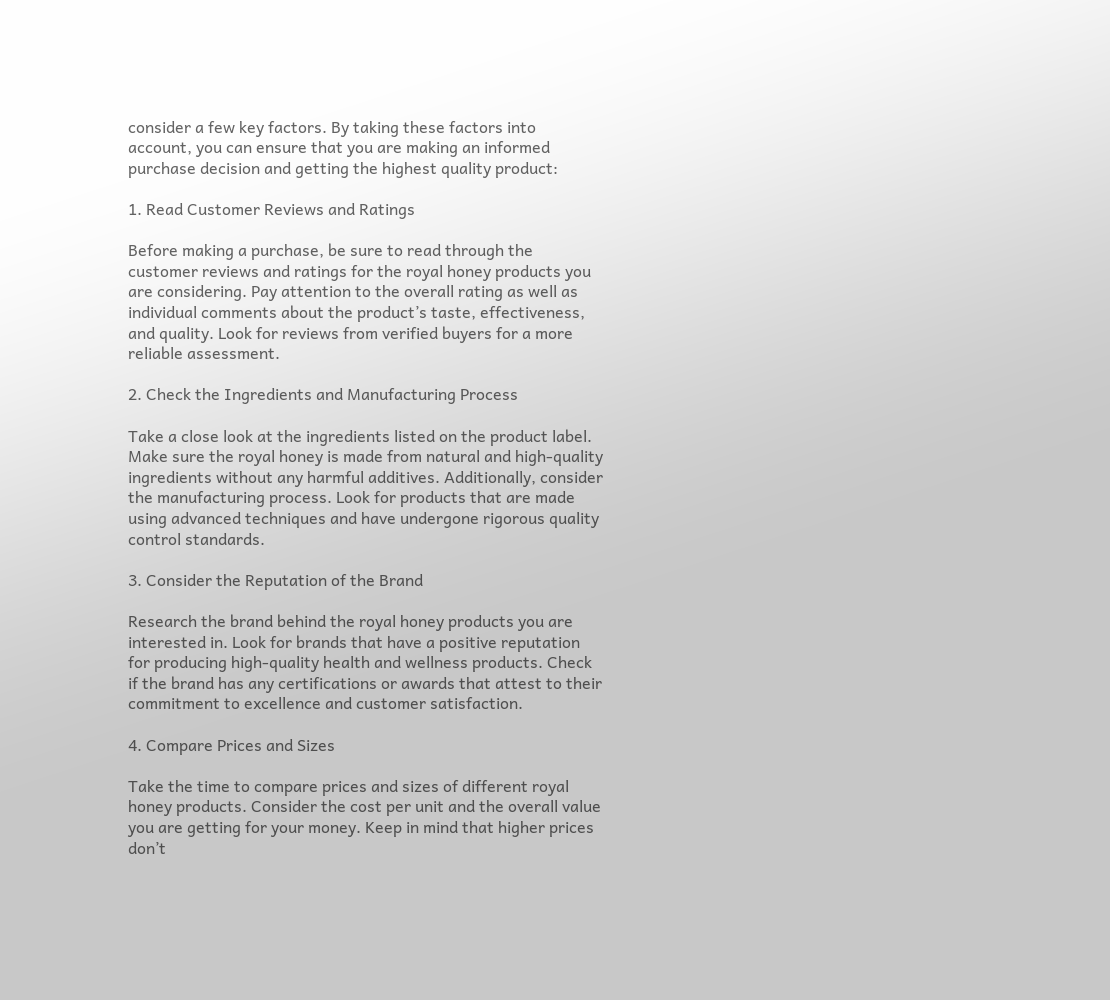consider a few key factors. By taking these factors into account, you can ensure that you are making an informed purchase decision and getting the highest quality product:

1. Read Customer Reviews and Ratings

Before making a purchase, be sure to read through the customer reviews and ratings for the royal honey products you are considering. Pay attention to the overall rating as well as individual comments about the product’s taste, effectiveness, and quality. Look for reviews from verified buyers for a more reliable assessment.

2. Check the Ingredients and Manufacturing Process

Take a close look at the ingredients listed on the product label. Make sure the royal honey is made from natural and high-quality ingredients without any harmful additives. Additionally, consider the manufacturing process. Look for products that are made using advanced techniques and have undergone rigorous quality control standards.

3. Consider the Reputation of the Brand

Research the brand behind the royal honey products you are interested in. Look for brands that have a positive reputation for producing high-quality health and wellness products. Check if the brand has any certifications or awards that attest to their commitment to excellence and customer satisfaction.

4. Compare Prices and Sizes

Take the time to compare prices and sizes of different royal honey products. Consider the cost per unit and the overall value you are getting for your money. Keep in mind that higher prices don’t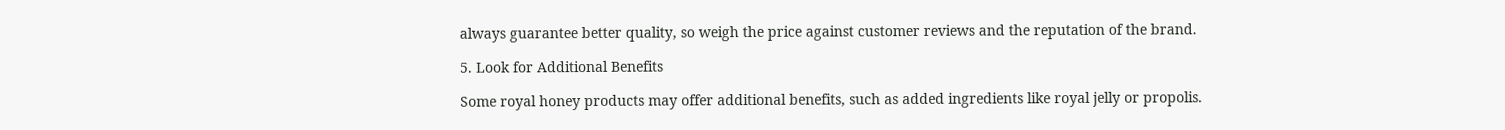always guarantee better quality, so weigh the price against customer reviews and the reputation of the brand.

5. Look for Additional Benefits

Some royal honey products may offer additional benefits, such as added ingredients like royal jelly or propolis.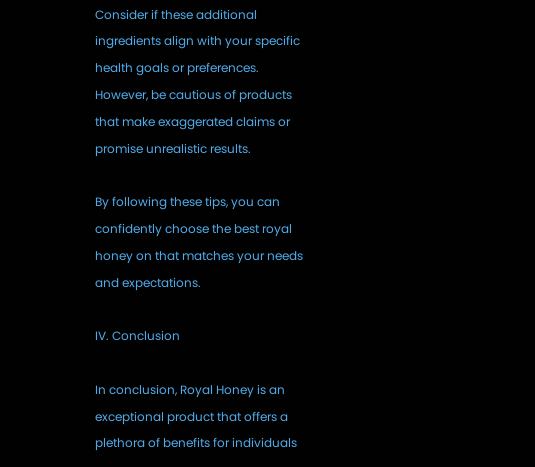Consider if these additional ingredients align with your specific health goals or preferences. However, be cautious of products that make exaggerated claims or promise unrealistic results.

By following these tips, you can confidently choose the best royal honey on that matches your needs and expectations.

IV. Conclusion

In conclusion, Royal Honey is an exceptional product that offers a plethora of benefits for individuals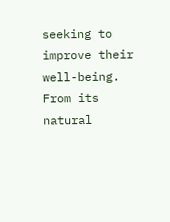seeking to improve their well-being. From its natural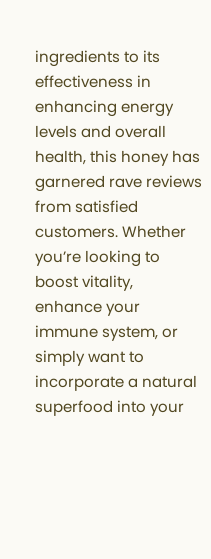ingredients to its effectiveness in enhancing energy levels and overall health, this honey has garnered rave reviews from satisfied customers. Whether you’re looking to boost vitality, enhance your immune system, or simply want to incorporate a natural superfood into your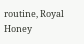routine, Royal Honey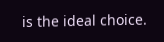is the ideal choice.